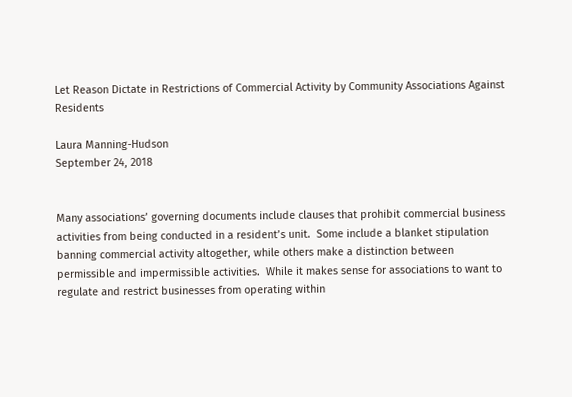Let Reason Dictate in Restrictions of Commercial Activity by Community Associations Against Residents

Laura Manning-Hudson
September 24, 2018


Many associations’ governing documents include clauses that prohibit commercial business activities from being conducted in a resident’s unit.  Some include a blanket stipulation banning commercial activity altogether, while others make a distinction between permissible and impermissible activities.  While it makes sense for associations to want to regulate and restrict businesses from operating within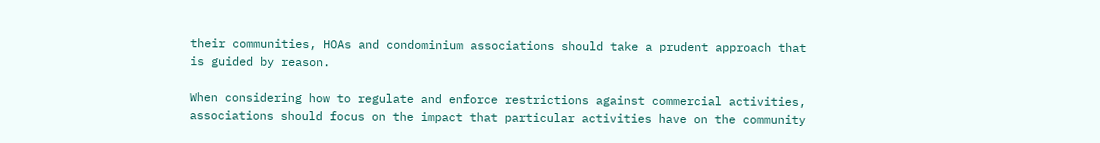their communities, HOAs and condominium associations should take a prudent approach that is guided by reason.

When considering how to regulate and enforce restrictions against commercial activities, associations should focus on the impact that particular activities have on the community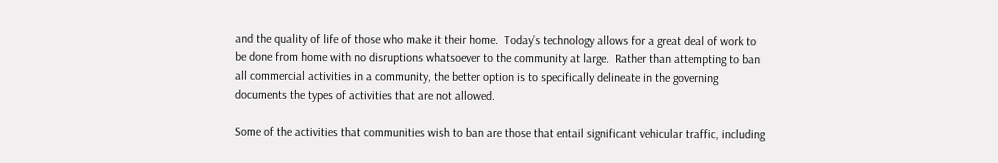and the quality of life of those who make it their home.  Today’s technology allows for a great deal of work to be done from home with no disruptions whatsoever to the community at large.  Rather than attempting to ban all commercial activities in a community, the better option is to specifically delineate in the governing documents the types of activities that are not allowed.

Some of the activities that communities wish to ban are those that entail significant vehicular traffic, including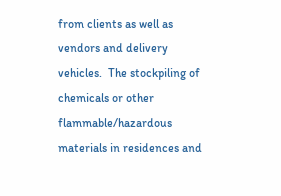from clients as well as vendors and delivery vehicles.  The stockpiling of chemicals or other flammable/hazardous materials in residences and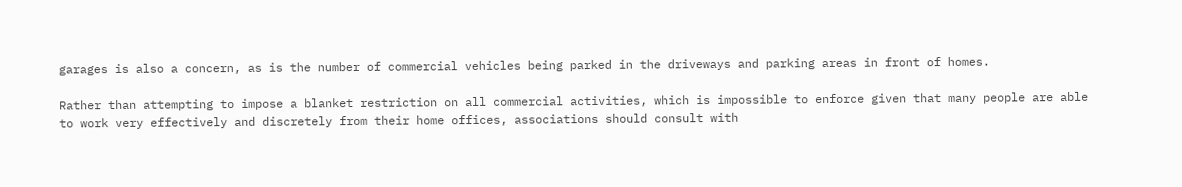garages is also a concern, as is the number of commercial vehicles being parked in the driveways and parking areas in front of homes.

Rather than attempting to impose a blanket restriction on all commercial activities, which is impossible to enforce given that many people are able to work very effectively and discretely from their home offices, associations should consult with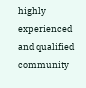highly experienced and qualified community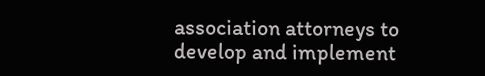association attorneys to develop and implement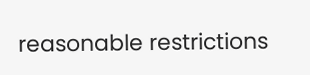reasonable restrictions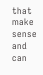that make sense and can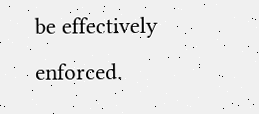be effectively enforced.